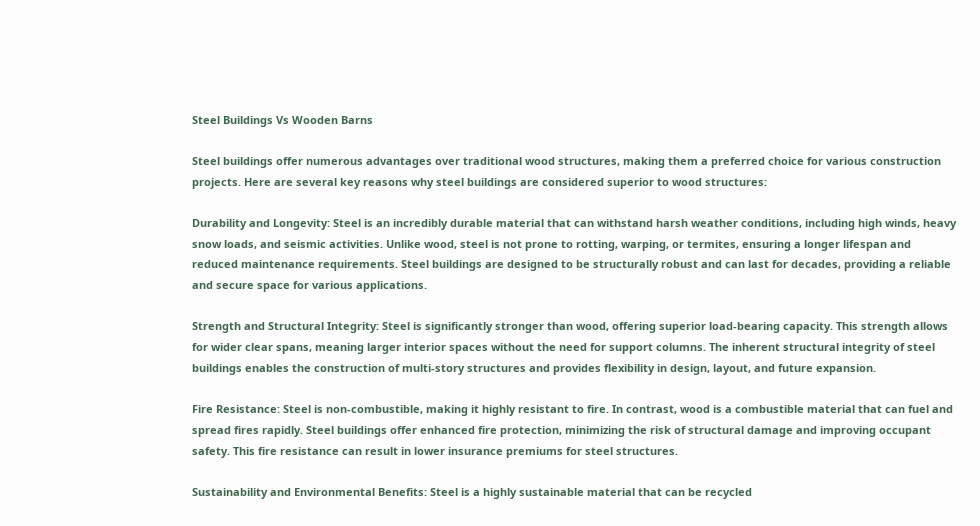Steel Buildings Vs Wooden Barns

Steel buildings offer numerous advantages over traditional wood structures, making them a preferred choice for various construction projects. Here are several key reasons why steel buildings are considered superior to wood structures:

Durability and Longevity: Steel is an incredibly durable material that can withstand harsh weather conditions, including high winds, heavy snow loads, and seismic activities. Unlike wood, steel is not prone to rotting, warping, or termites, ensuring a longer lifespan and reduced maintenance requirements. Steel buildings are designed to be structurally robust and can last for decades, providing a reliable and secure space for various applications.

Strength and Structural Integrity: Steel is significantly stronger than wood, offering superior load-bearing capacity. This strength allows for wider clear spans, meaning larger interior spaces without the need for support columns. The inherent structural integrity of steel buildings enables the construction of multi-story structures and provides flexibility in design, layout, and future expansion.

Fire Resistance: Steel is non-combustible, making it highly resistant to fire. In contrast, wood is a combustible material that can fuel and spread fires rapidly. Steel buildings offer enhanced fire protection, minimizing the risk of structural damage and improving occupant safety. This fire resistance can result in lower insurance premiums for steel structures.

Sustainability and Environmental Benefits: Steel is a highly sustainable material that can be recycled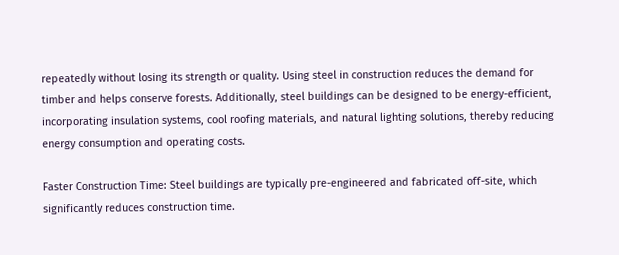repeatedly without losing its strength or quality. Using steel in construction reduces the demand for timber and helps conserve forests. Additionally, steel buildings can be designed to be energy-efficient, incorporating insulation systems, cool roofing materials, and natural lighting solutions, thereby reducing energy consumption and operating costs.

Faster Construction Time: Steel buildings are typically pre-engineered and fabricated off-site, which significantly reduces construction time.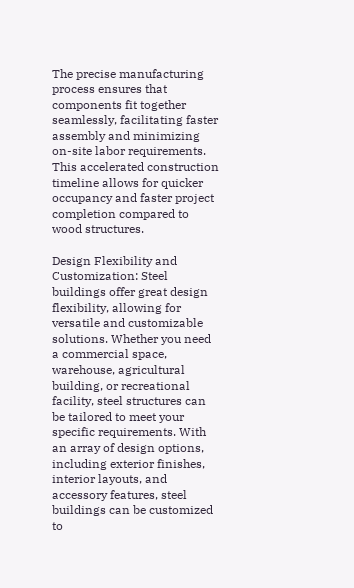The precise manufacturing process ensures that components fit together seamlessly, facilitating faster assembly and minimizing on-site labor requirements. This accelerated construction timeline allows for quicker occupancy and faster project completion compared to wood structures.

Design Flexibility and Customization: Steel buildings offer great design flexibility, allowing for versatile and customizable solutions. Whether you need a commercial space, warehouse, agricultural building, or recreational facility, steel structures can be tailored to meet your specific requirements. With an array of design options, including exterior finishes, interior layouts, and accessory features, steel buildings can be customized to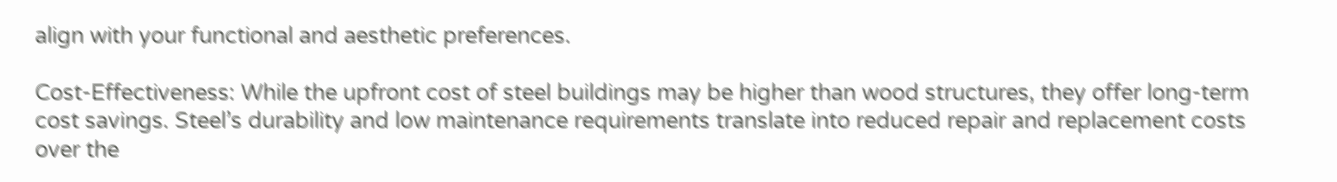align with your functional and aesthetic preferences.

Cost-Effectiveness: While the upfront cost of steel buildings may be higher than wood structures, they offer long-term cost savings. Steel’s durability and low maintenance requirements translate into reduced repair and replacement costs over the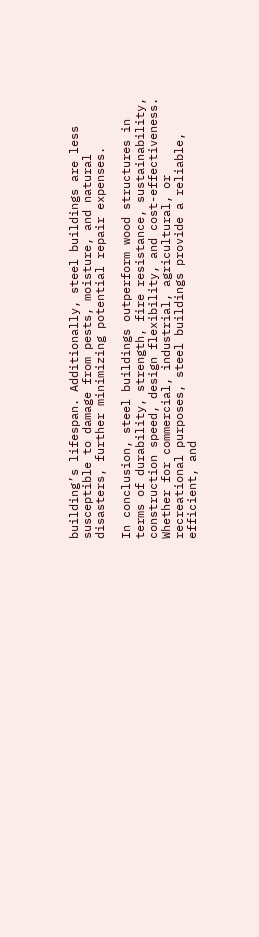building’s lifespan. Additionally, steel buildings are less susceptible to damage from pests, moisture, and natural disasters, further minimizing potential repair expenses.

In conclusion, steel buildings outperform wood structures in terms of durability, strength, fire resistance, sustainability, construction speed, design flexibility, and cost-effectiveness. Whether for commercial, industrial, agricultural, or recreational purposes, steel buildings provide a reliable, efficient, and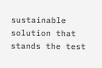sustainable solution that stands the test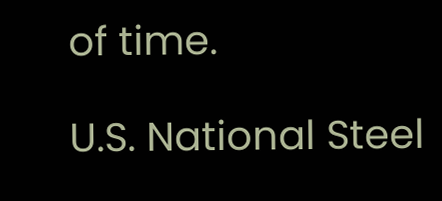of time.

U.S. National Steel